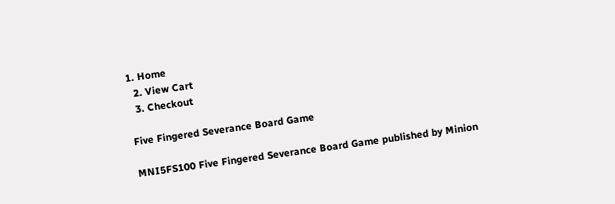1. Home
  2. View Cart
  3. Checkout

Five Fingered Severance Board Game

MNI5FS100 Five Fingered Severance Board Game published by Minion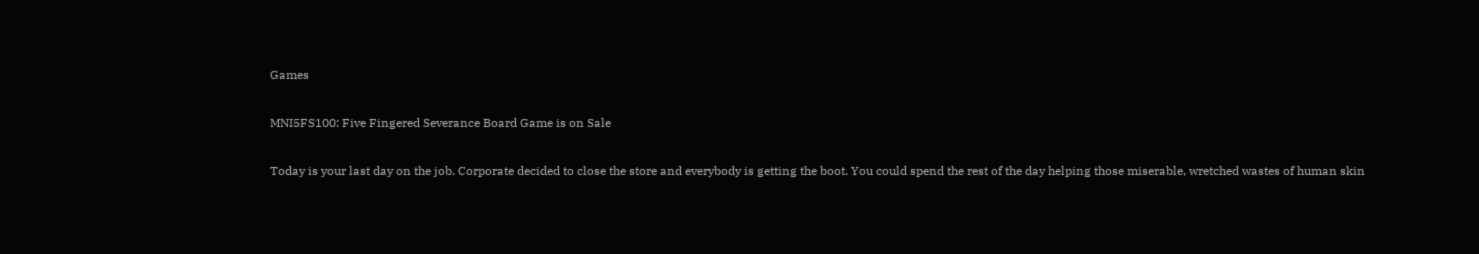Games

MNI5FS100: Five Fingered Severance Board Game is on Sale

Today is your last day on the job. Corporate decided to close the store and everybody is getting the boot. You could spend the rest of the day helping those miserable, wretched wastes of human skin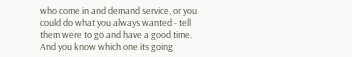who come in and demand service, or you could do what you always wanted - tell them were to go and have a good time. And you know which one its going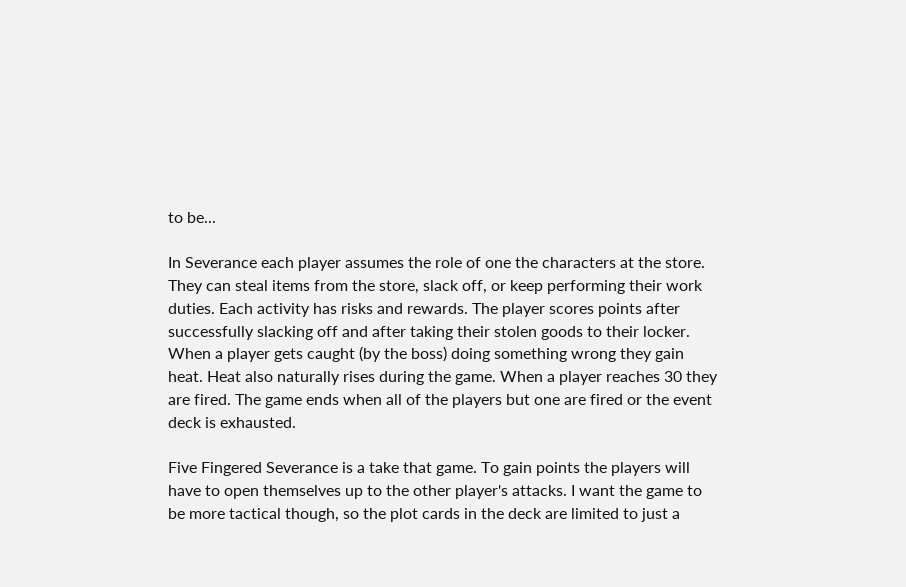to be...

In Severance each player assumes the role of one the characters at the store. They can steal items from the store, slack off, or keep performing their work duties. Each activity has risks and rewards. The player scores points after successfully slacking off and after taking their stolen goods to their locker. When a player gets caught (by the boss) doing something wrong they gain heat. Heat also naturally rises during the game. When a player reaches 30 they are fired. The game ends when all of the players but one are fired or the event deck is exhausted.

Five Fingered Severance is a take that game. To gain points the players will have to open themselves up to the other player's attacks. I want the game to be more tactical though, so the plot cards in the deck are limited to just a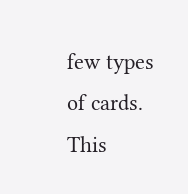few types of cards. This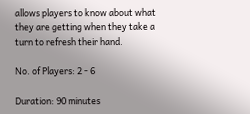allows players to know about what they are getting when they take a turn to refresh their hand.

No. of Players: 2 - 6

Duration: 90 minutes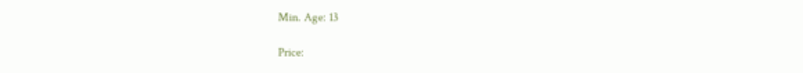Min. Age: 13

Price: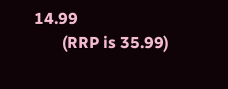14.99
       (RRP is 35.99)